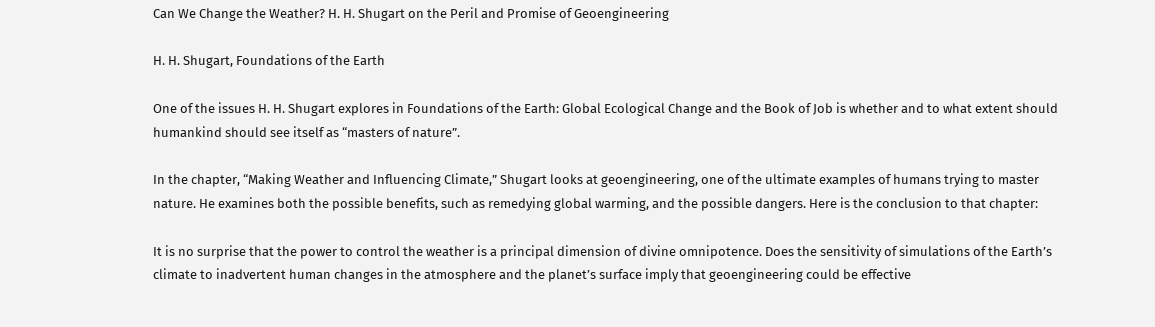Can We Change the Weather? H. H. Shugart on the Peril and Promise of Geoengineering

H. H. Shugart, Foundations of the Earth

One of the issues H. H. Shugart explores in Foundations of the Earth: Global Ecological Change and the Book of Job is whether and to what extent should humankind should see itself as “masters of nature”.

In the chapter, “Making Weather and Influencing Climate,” Shugart looks at geoengineering, one of the ultimate examples of humans trying to master nature. He examines both the possible benefits, such as remedying global warming, and the possible dangers. Here is the conclusion to that chapter:

It is no surprise that the power to control the weather is a principal dimension of divine omnipotence. Does the sensitivity of simulations of the Earth’s climate to inadvertent human changes in the atmosphere and the planet’s surface imply that geoengineering could be effective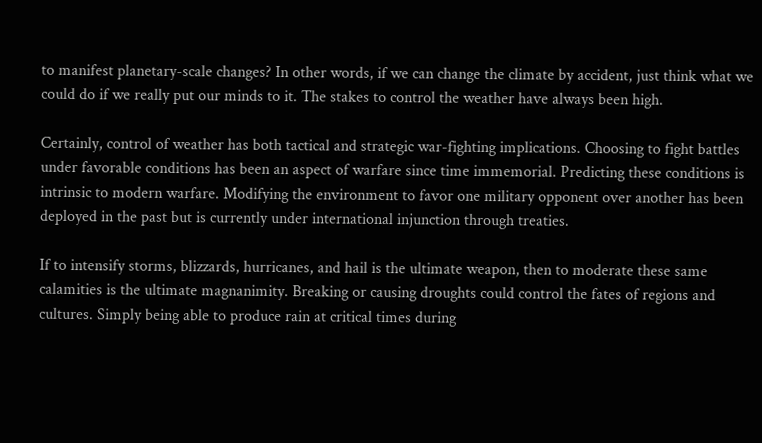to manifest planetary-scale changes? In other words, if we can change the climate by accident, just think what we could do if we really put our minds to it. The stakes to control the weather have always been high.

Certainly, control of weather has both tactical and strategic war-fighting implications. Choosing to fight battles under favorable conditions has been an aspect of warfare since time immemorial. Predicting these conditions is intrinsic to modern warfare. Modifying the environment to favor one military opponent over another has been deployed in the past but is currently under international injunction through treaties.

If to intensify storms, blizzards, hurricanes, and hail is the ultimate weapon, then to moderate these same calamities is the ultimate magnanimity. Breaking or causing droughts could control the fates of regions and cultures. Simply being able to produce rain at critical times during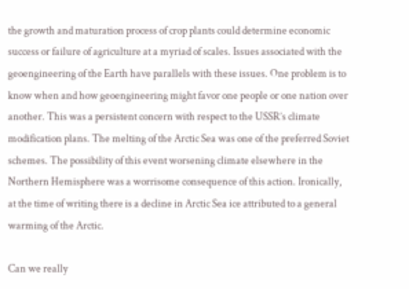the growth and maturation process of crop plants could determine economic success or failure of agriculture at a myriad of scales. Issues associated with the geoengineering of the Earth have parallels with these issues. One problem is to know when and how geoengineering might favor one people or one nation over another. This was a persistent concern with respect to the USSR’s climate modification plans. The melting of the Arctic Sea was one of the preferred Soviet schemes. The possibility of this event worsening climate elsewhere in the Northern Hemisphere was a worrisome consequence of this action. Ironically, at the time of writing there is a decline in Arctic Sea ice attributed to a general warming of the Arctic.

Can we really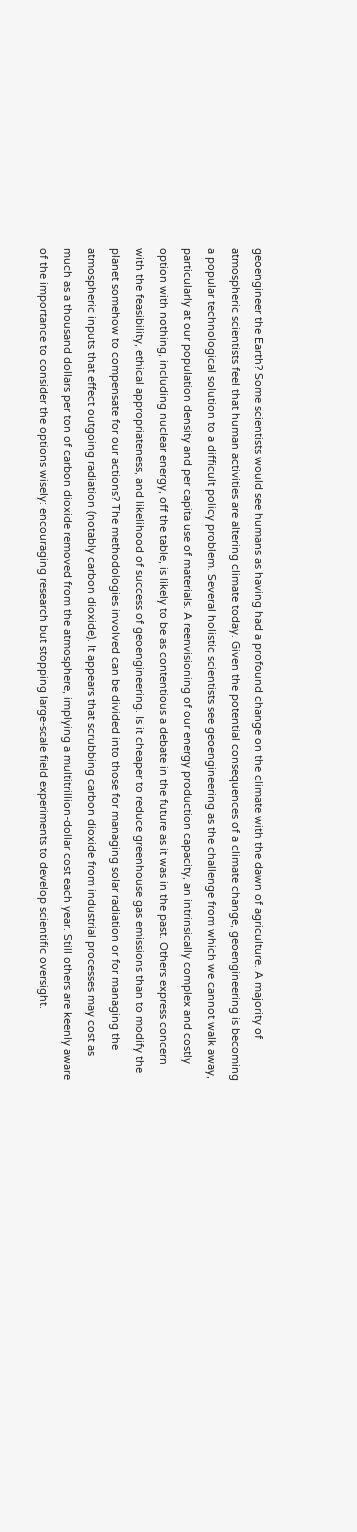geoengineer the Earth? Some scientists would see humans as having had a profound change on the climate with the dawn of agriculture. A majority of atmospheric scientists feel that human activities are altering climate today. Given the potential consequences of a climate change, geoengineering is becoming a popular technological solution to a difficult policy problem. Several holistic scientists see geoengineering as the challenge from which we cannot walk away, particularly at our population density and per capita use of materials. A reenvisioning of our energy production capacity, an intrinsically complex and costly option with nothing, including nuclear energy, off the table, is likely to be as contentious a debate in the future as it was in the past. Others express concern with the feasibility, ethical appropriateness, and likelihood of success of geoengineering. Is it cheaper to reduce greenhouse gas emissions than to modify the planet somehow to compensate for our actions? The methodologies involved can be divided into those for managing solar radiation or for managing the atmospheric inputs that effect outgoing radiation (notably carbon dioxide). It appears that scrubbing carbon dioxide from industrial processes may cost as much as a thousand dollars per ton of carbon dioxide removed from the atmosphere, implying a multitrillion-dollar cost each year. Still others are keenly aware of the importance to consider the options wisely: encouraging research but stopping large-scale field experiments to develop scientific oversight.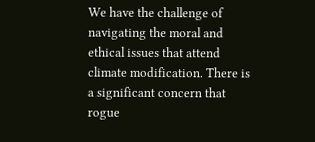We have the challenge of navigating the moral and ethical issues that attend climate modification. There is a significant concern that rogue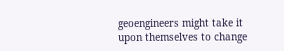geoengineers might take it upon themselves to change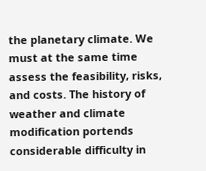the planetary climate. We must at the same time assess the feasibility, risks, and costs. The history of weather and climate modification portends considerable difficulty in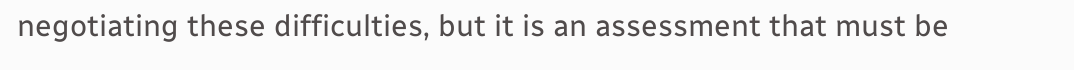negotiating these difficulties, but it is an assessment that must be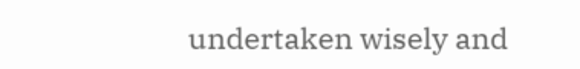undertaken wisely and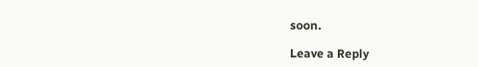soon.

Leave a Reply